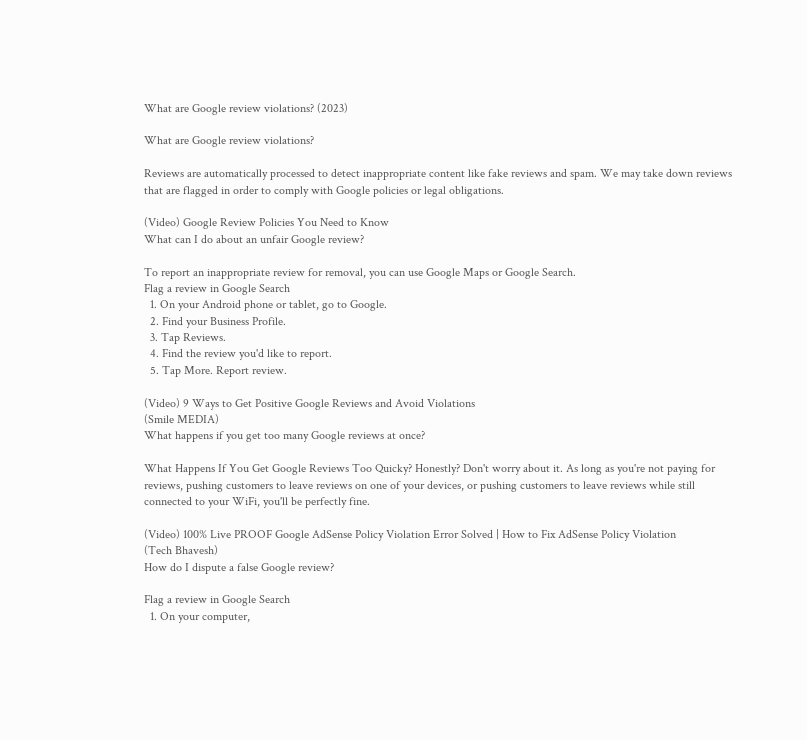What are Google review violations? (2023)

What are Google review violations?

Reviews are automatically processed to detect inappropriate content like fake reviews and spam. We may take down reviews that are flagged in order to comply with Google policies or legal obligations.

(Video) Google Review Policies You Need to Know
What can I do about an unfair Google review?

To report an inappropriate review for removal, you can use Google Maps or Google Search.
Flag a review in Google Search
  1. On your Android phone or tablet, go to Google.
  2. Find your Business Profile.
  3. Tap Reviews.
  4. Find the review you'd like to report.
  5. Tap More. Report review.

(Video) 9 Ways to Get Positive Google Reviews and Avoid Violations
(Smile MEDIA)
What happens if you get too many Google reviews at once?

What Happens If You Get Google Reviews Too Quicky? Honestly? Don't worry about it. As long as you're not paying for reviews, pushing customers to leave reviews on one of your devices, or pushing customers to leave reviews while still connected to your WiFi, you'll be perfectly fine.

(Video) 100% Live PROOF Google AdSense Policy Violation Error Solved | How to Fix AdSense Policy Violation
(Tech Bhavesh)
How do I dispute a false Google review?

Flag a review in Google Search
  1. On your computer,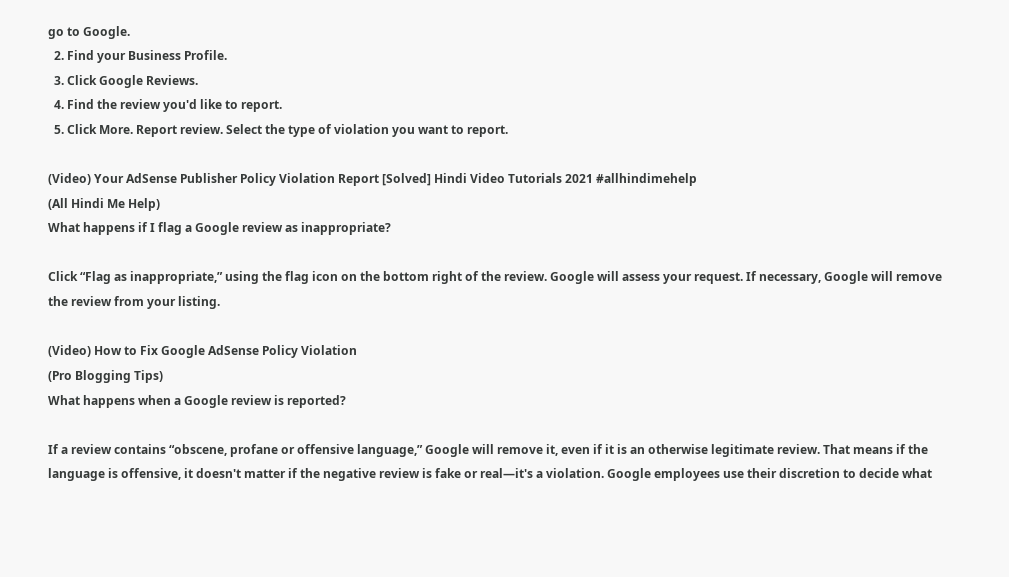go to Google.
  2. Find your Business Profile.
  3. Click Google Reviews.
  4. Find the review you'd like to report.
  5. Click More. Report review. Select the type of violation you want to report.

(Video) Your AdSense Publisher Policy Violation Report [Solved] Hindi Video Tutorials 2021 #allhindimehelp
(All Hindi Me Help)
What happens if I flag a Google review as inappropriate?

Click “Flag as inappropriate,” using the flag icon on the bottom right of the review. Google will assess your request. If necessary, Google will remove the review from your listing.

(Video) How to Fix Google AdSense Policy Violation
(Pro Blogging Tips)
What happens when a Google review is reported?

If a review contains “obscene, profane or offensive language,” Google will remove it, even if it is an otherwise legitimate review. That means if the language is offensive, it doesn't matter if the negative review is fake or real—it's a violation. Google employees use their discretion to decide what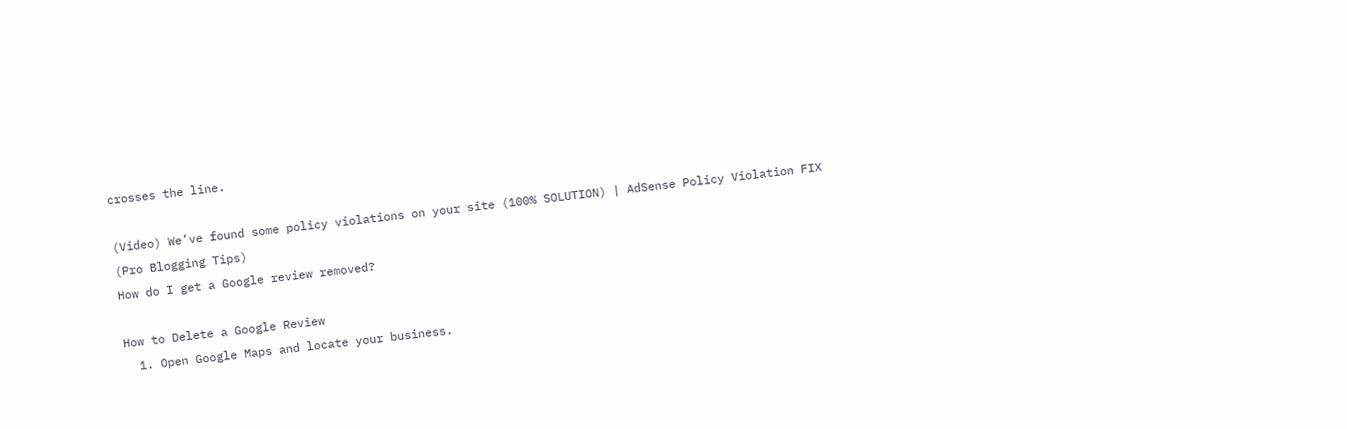crosses the line.

(Video) We’ve found some policy violations on your site (100% SOLUTION) | AdSense Policy Violation FIX
(Pro Blogging Tips)
How do I get a Google review removed?

How to Delete a Google Review
  1. Open Google Maps and locate your business.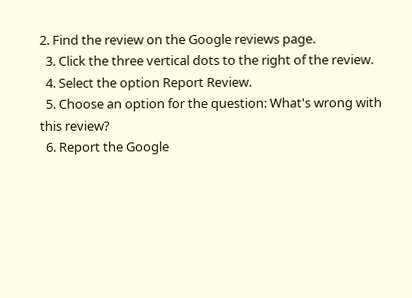2. Find the review on the Google reviews page.
  3. Click the three vertical dots to the right of the review.
  4. Select the option Report Review.
  5. Choose an option for the question: What's wrong with this review?
  6. Report the Google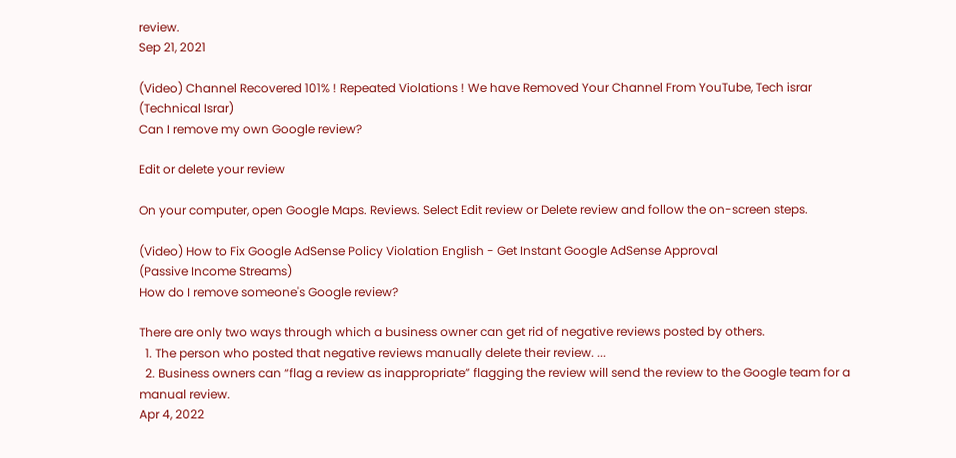review.
Sep 21, 2021

(Video) Channel Recovered 101% ! Repeated Violations ! We have Removed Your Channel From YouTube, Tech israr
(Technical Israr)
Can I remove my own Google review?

Edit or delete your review

On your computer, open Google Maps. Reviews. Select Edit review or Delete review and follow the on-screen steps.

(Video) How to Fix Google AdSense Policy Violation English - Get Instant Google AdSense Approval
(Passive Income Streams)
How do I remove someone's Google review?

There are only two ways through which a business owner can get rid of negative reviews posted by others.
  1. The person who posted that negative reviews manually delete their review. ...
  2. Business owners can “flag a review as inappropriate” flagging the review will send the review to the Google team for a manual review.
Apr 4, 2022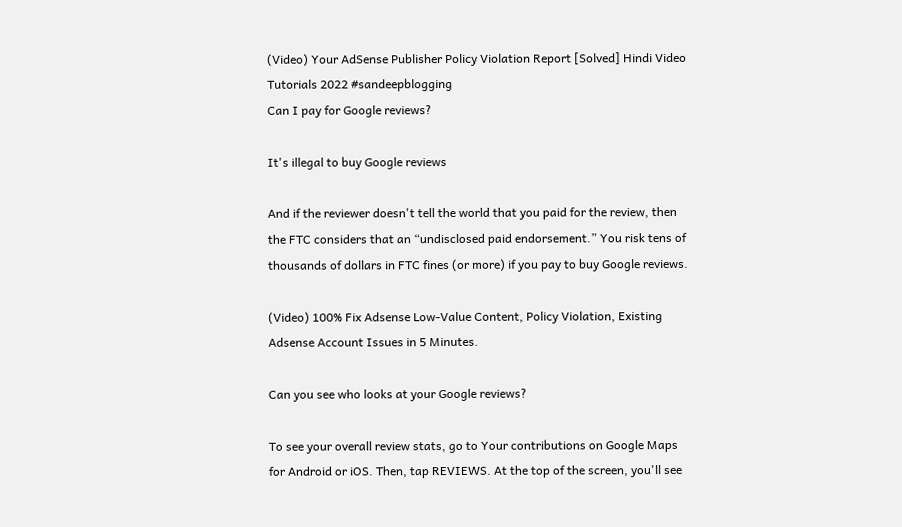(Video) Your AdSense Publisher Policy Violation Report [Solved] Hindi Video Tutorials 2022 #sandeepblogging
Can I pay for Google reviews?

It's illegal to buy Google reviews

And if the reviewer doesn't tell the world that you paid for the review, then the FTC considers that an “undisclosed paid endorsement.” You risk tens of thousands of dollars in FTC fines (or more) if you pay to buy Google reviews.

(Video) 100% Fix Adsense Low-Value Content, Policy Violation, Existing Adsense Account Issues in 5 Minutes.

Can you see who looks at your Google reviews?

To see your overall review stats, go to Your contributions on Google Maps for Android or iOS. Then, tap REVIEWS. At the top of the screen, you'll see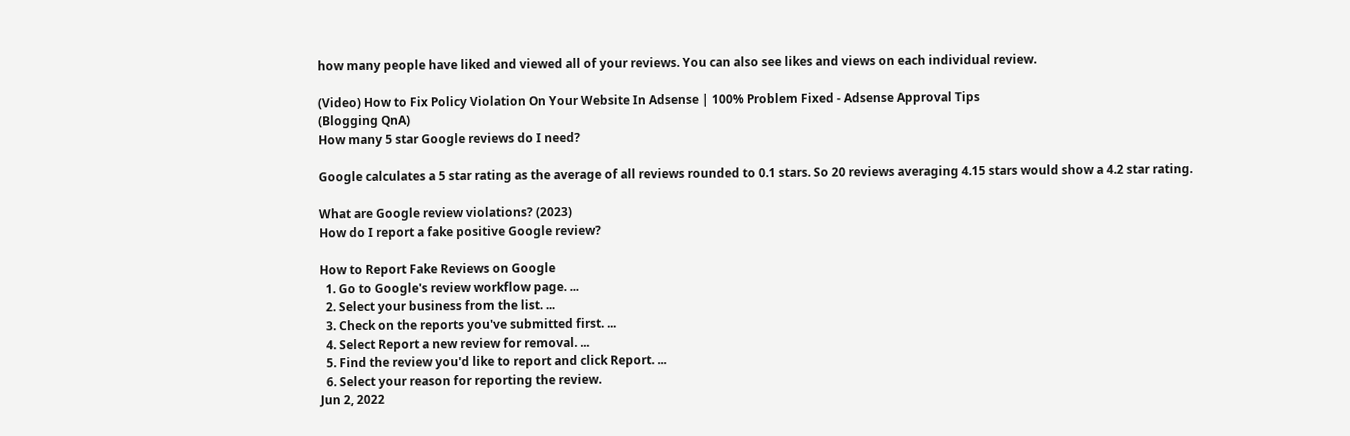how many people have liked and viewed all of your reviews. You can also see likes and views on each individual review.

(Video) How to Fix Policy Violation On Your Website In Adsense | 100% Problem Fixed - Adsense Approval Tips
(Blogging QnA)
How many 5 star Google reviews do I need?

Google calculates a 5 star rating as the average of all reviews rounded to 0.1 stars. So 20 reviews averaging 4.15 stars would show a 4.2 star rating.

What are Google review violations? (2023)
How do I report a fake positive Google review?

How to Report Fake Reviews on Google
  1. Go to Google's review workflow page. ...
  2. Select your business from the list. ...
  3. Check on the reports you've submitted first. ...
  4. Select Report a new review for removal. ...
  5. Find the review you'd like to report and click Report. ...
  6. Select your reason for reporting the review.
Jun 2, 2022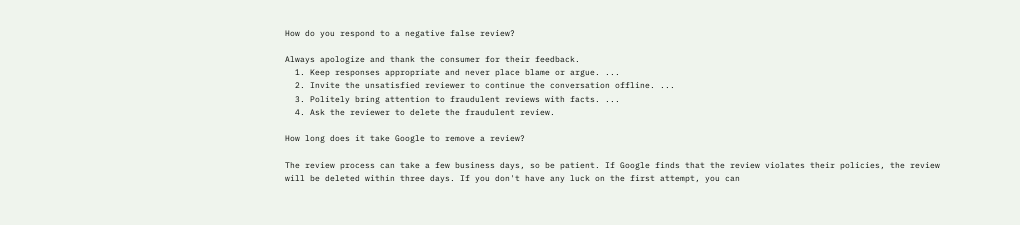How do you respond to a negative false review?

Always apologize and thank the consumer for their feedback.
  1. Keep responses appropriate and never place blame or argue. ...
  2. Invite the unsatisfied reviewer to continue the conversation offline. ...
  3. Politely bring attention to fraudulent reviews with facts. ...
  4. Ask the reviewer to delete the fraudulent review.

How long does it take Google to remove a review?

The review process can take a few business days, so be patient. If Google finds that the review violates their policies, the review will be deleted within three days. If you don't have any luck on the first attempt, you can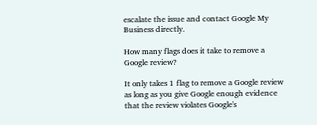escalate the issue and contact Google My Business directly.

How many flags does it take to remove a Google review?

It only takes 1 flag to remove a Google review as long as you give Google enough evidence that the review violates Google's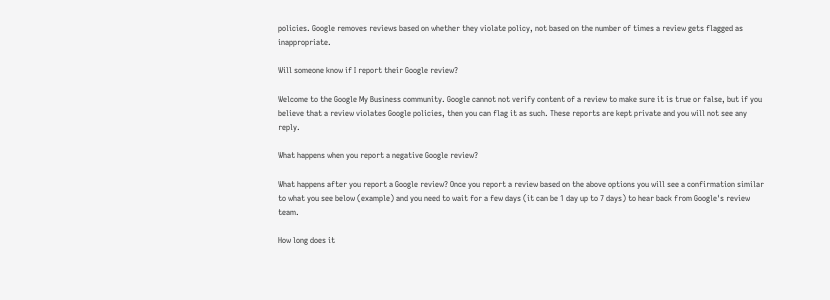policies. Google removes reviews based on whether they violate policy, not based on the number of times a review gets flagged as inappropriate.

Will someone know if I report their Google review?

Welcome to the Google My Business community. Google cannot not verify content of a review to make sure it is true or false, but if you believe that a review violates Google policies, then you can flag it as such. These reports are kept private and you will not see any reply.

What happens when you report a negative Google review?

What happens after you report a Google review? Once you report a review based on the above options you will see a confirmation similar to what you see below (example) and you need to wait for a few days (it can be 1 day up to 7 days) to hear back from Google's review team.

How long does it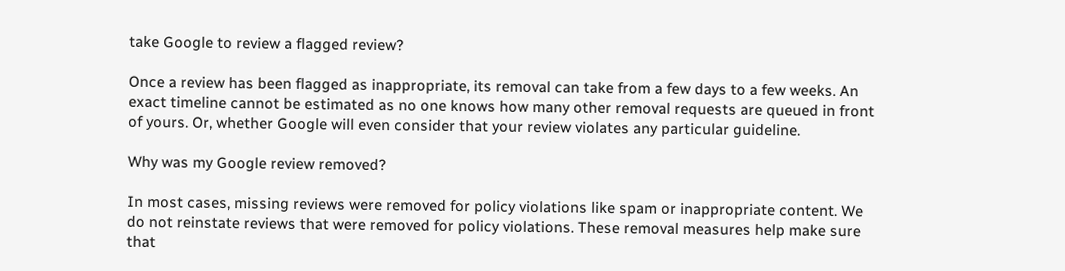take Google to review a flagged review?

Once a review has been flagged as inappropriate, its removal can take from a few days to a few weeks. An exact timeline cannot be estimated as no one knows how many other removal requests are queued in front of yours. Or, whether Google will even consider that your review violates any particular guideline.

Why was my Google review removed?

In most cases, missing reviews were removed for policy violations like spam or inappropriate content. We do not reinstate reviews that were removed for policy violations. These removal measures help make sure that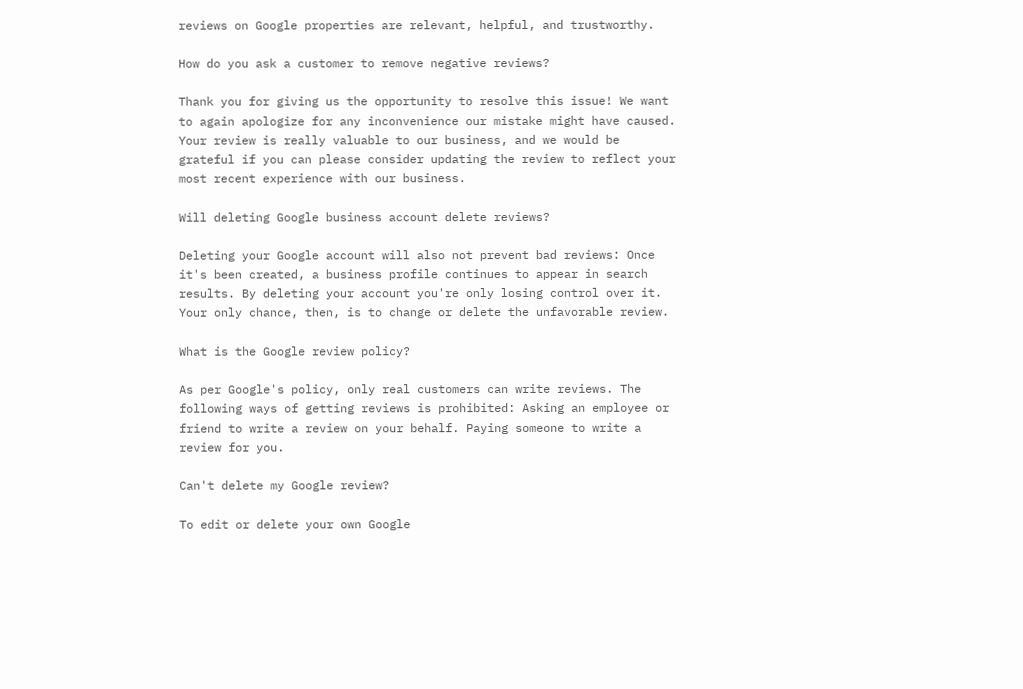reviews on Google properties are relevant, helpful, and trustworthy.

How do you ask a customer to remove negative reviews?

Thank you for giving us the opportunity to resolve this issue! We want to again apologize for any inconvenience our mistake might have caused. Your review is really valuable to our business, and we would be grateful if you can please consider updating the review to reflect your most recent experience with our business.

Will deleting Google business account delete reviews?

Deleting your Google account will also not prevent bad reviews: Once it's been created, a business profile continues to appear in search results. By deleting your account you're only losing control over it. Your only chance, then, is to change or delete the unfavorable review.

What is the Google review policy?

As per Google's policy, only real customers can write reviews. The following ways of getting reviews is prohibited: Asking an employee or friend to write a review on your behalf. Paying someone to write a review for you.

Can't delete my Google review?

To edit or delete your own Google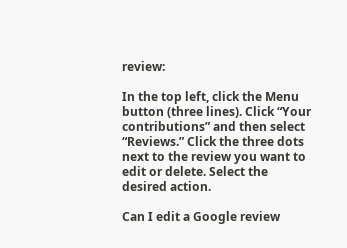review:

In the top left, click the Menu button (three lines). Click “Your contributions” and then select “Reviews.” Click the three dots next to the review you want to edit or delete. Select the desired action.

Can I edit a Google review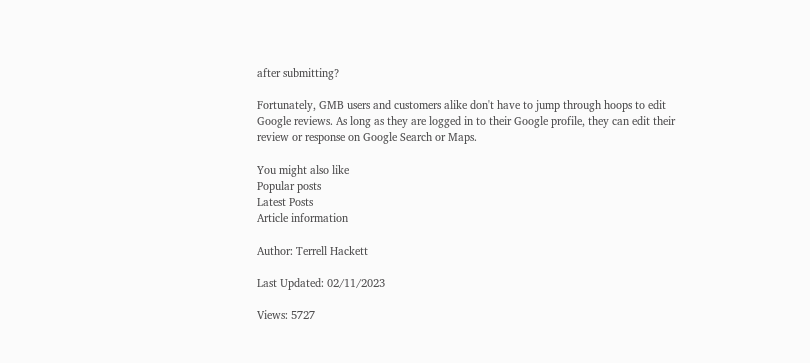after submitting?

Fortunately, GMB users and customers alike don't have to jump through hoops to edit Google reviews. As long as they are logged in to their Google profile, they can edit their review or response on Google Search or Maps.

You might also like
Popular posts
Latest Posts
Article information

Author: Terrell Hackett

Last Updated: 02/11/2023

Views: 5727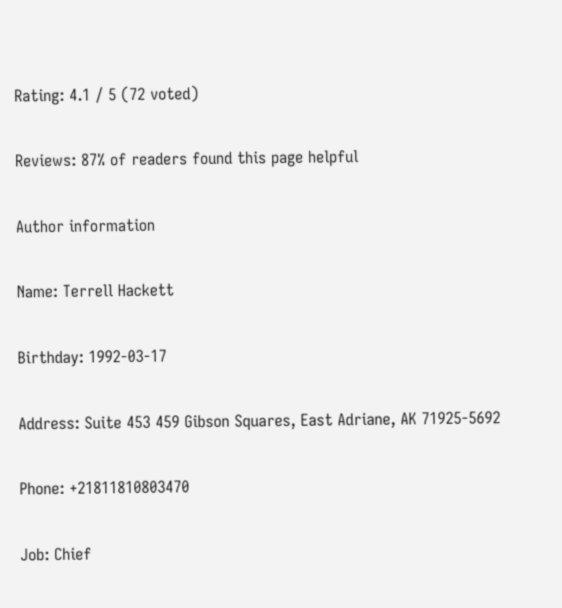Rating: 4.1 / 5 (72 voted)

Reviews: 87% of readers found this page helpful

Author information

Name: Terrell Hackett

Birthday: 1992-03-17

Address: Suite 453 459 Gibson Squares, East Adriane, AK 71925-5692

Phone: +21811810803470

Job: Chief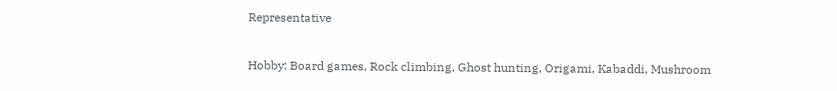Representative

Hobby: Board games, Rock climbing, Ghost hunting, Origami, Kabaddi, Mushroom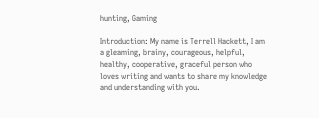hunting, Gaming

Introduction: My name is Terrell Hackett, I am a gleaming, brainy, courageous, helpful, healthy, cooperative, graceful person who loves writing and wants to share my knowledge and understanding with you.